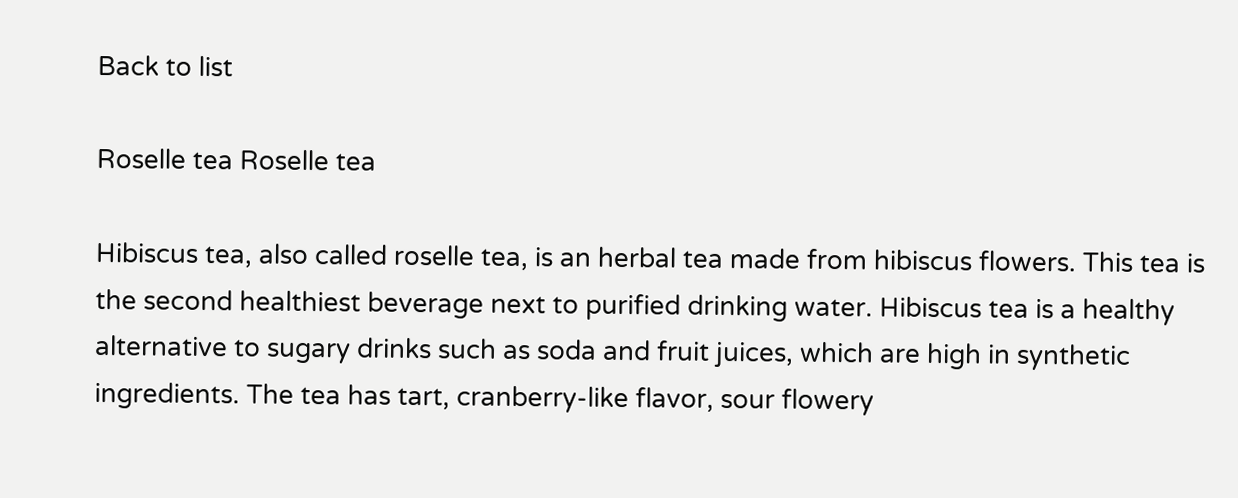Back to list

Roselle tea Roselle tea

Hibiscus tea, also called roselle tea, is an herbal tea made from hibiscus flowers. This tea is the second healthiest beverage next to purified drinking water. Hibiscus tea is a healthy alternative to sugary drinks such as soda and fruit juices, which are high in synthetic ingredients. The tea has tart, cranberry-like flavor, sour flowery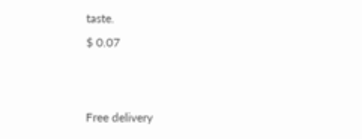taste.
$ 0.07


Free delivery